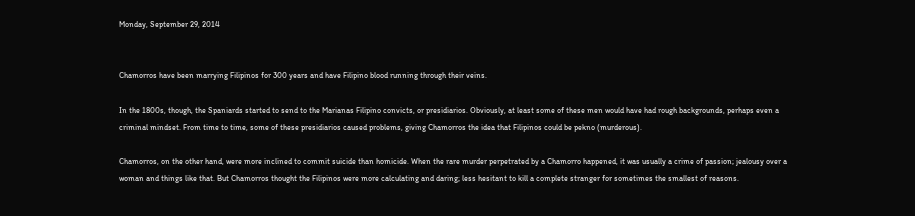Monday, September 29, 2014


Chamorros have been marrying Filipinos for 300 years and have Filipino blood running through their veins.

In the 1800s, though, the Spaniards started to send to the Marianas Filipino convicts, or presidiarios. Obviously, at least some of these men would have had rough backgrounds, perhaps even a criminal mindset. From time to time, some of these presidiarios caused problems, giving Chamorros the idea that Filipinos could be pekno (murderous).

Chamorros, on the other hand, were more inclined to commit suicide than homicide. When the rare murder perpetrated by a Chamorro happened, it was usually a crime of passion; jealousy over a woman and things like that. But Chamorros thought the Filipinos were more calculating and daring; less hesitant to kill a complete stranger for sometimes the smallest of reasons.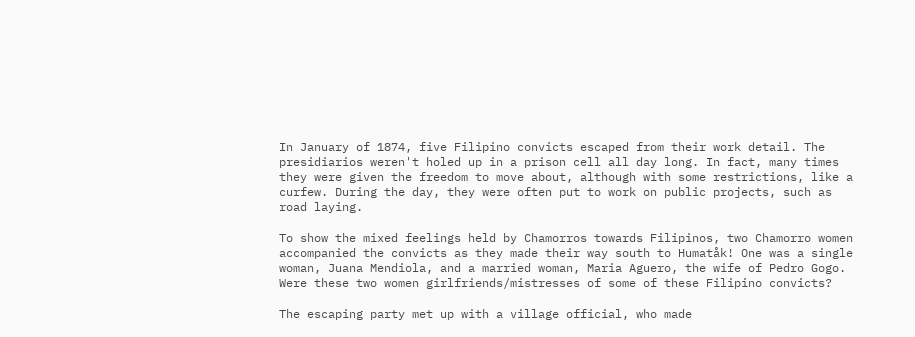In January of 1874, five Filipino convicts escaped from their work detail. The presidiarios weren't holed up in a prison cell all day long. In fact, many times they were given the freedom to move about, although with some restrictions, like a curfew. During the day, they were often put to work on public projects, such as road laying.

To show the mixed feelings held by Chamorros towards Filipinos, two Chamorro women accompanied the convicts as they made their way south to Humatåk! One was a single woman, Juana Mendiola, and a married woman, Maria Aguero, the wife of Pedro Gogo. Were these two women girlfriends/mistresses of some of these Filipino convicts?

The escaping party met up with a village official, who made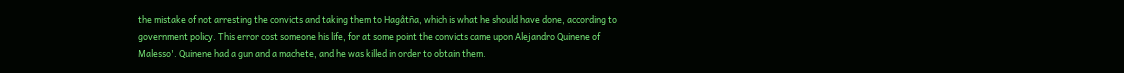the mistake of not arresting the convicts and taking them to Hagåtña, which is what he should have done, according to government policy. This error cost someone his life, for at some point the convicts came upon Alejandro Quinene of Malesso'. Quinene had a gun and a machete, and he was killed in order to obtain them.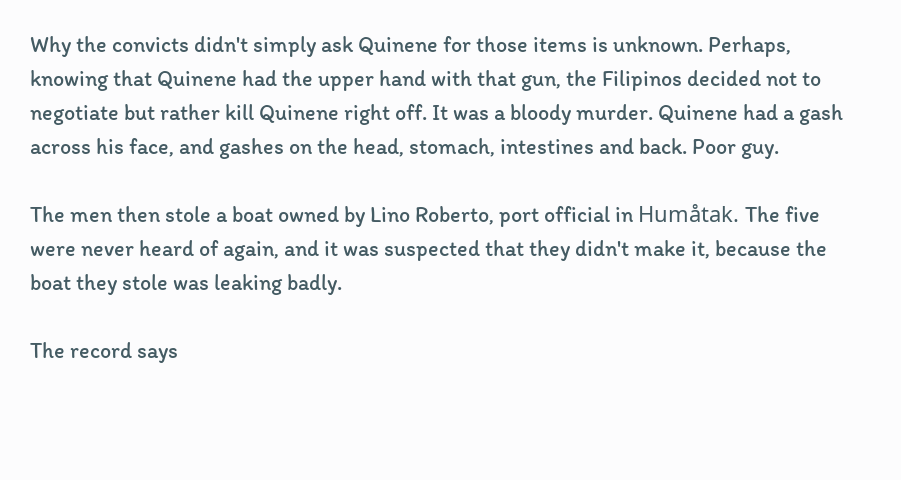Why the convicts didn't simply ask Quinene for those items is unknown. Perhaps, knowing that Quinene had the upper hand with that gun, the Filipinos decided not to negotiate but rather kill Quinene right off. It was a bloody murder. Quinene had a gash across his face, and gashes on the head, stomach, intestines and back. Poor guy.

The men then stole a boat owned by Lino Roberto, port official in Humåtak. The five were never heard of again, and it was suspected that they didn't make it, because the boat they stole was leaking badly.

The record says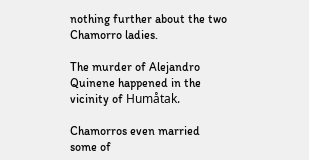nothing further about the two Chamorro ladies.

The murder of Alejandro Quinene happened in the vicinity of Humåtak.

Chamorros even married some of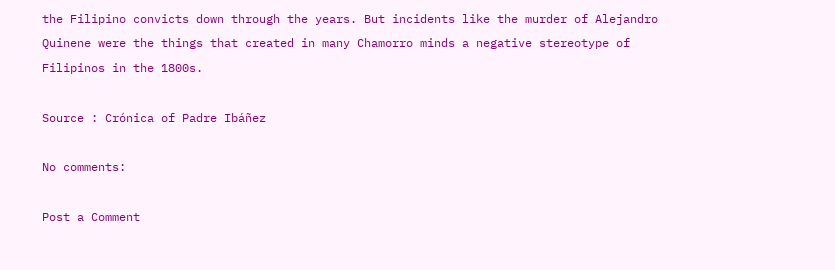the Filipino convicts down through the years. But incidents like the murder of Alejandro Quinene were the things that created in many Chamorro minds a negative stereotype of Filipinos in the 1800s.

Source : Crónica of Padre Ibáñez

No comments:

Post a Comment